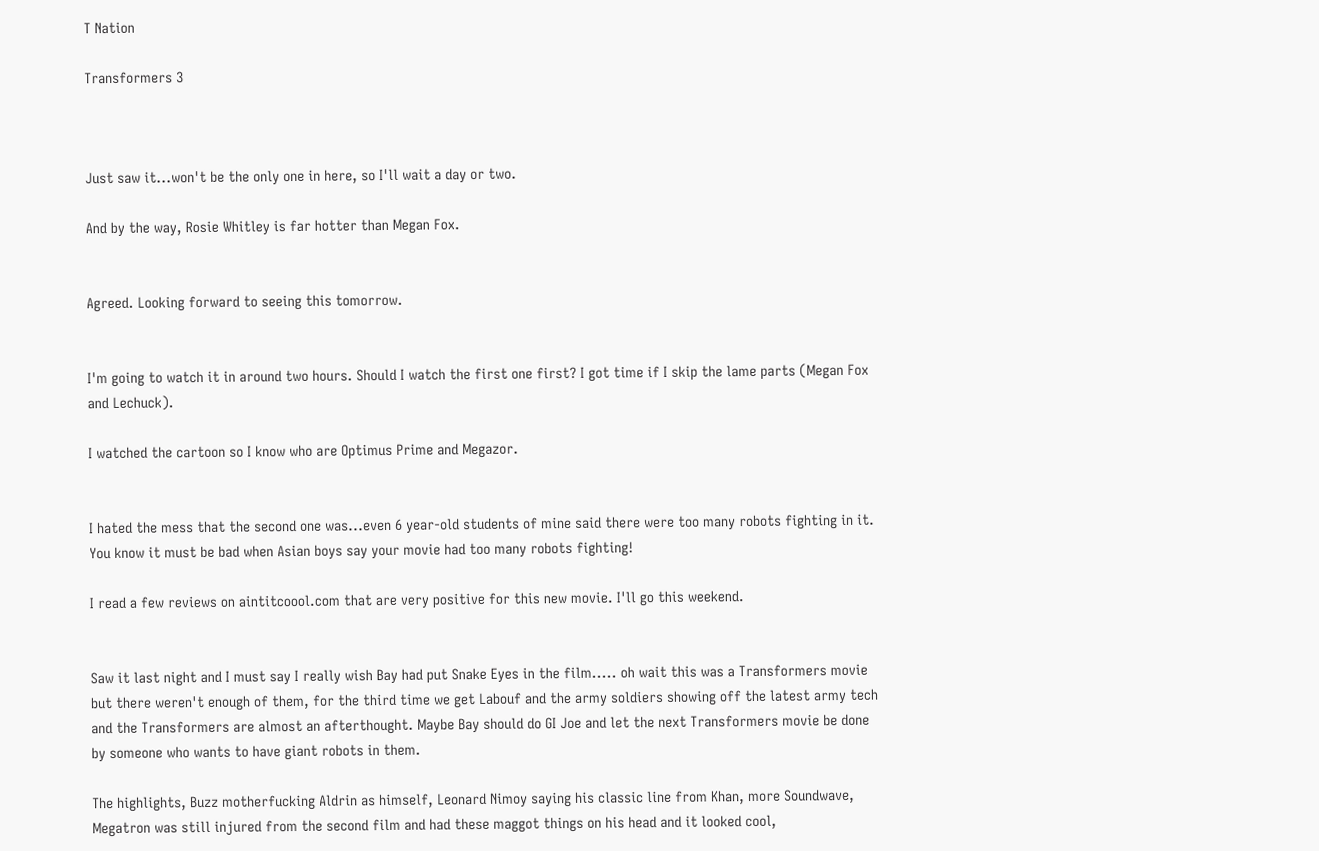T Nation

Transformers 3



Just saw it...won't be the only one in here, so I'll wait a day or two.

And by the way, Rosie Whitley is far hotter than Megan Fox.


Agreed. Looking forward to seeing this tomorrow.


I'm going to watch it in around two hours. Should I watch the first one first? I got time if I skip the lame parts (Megan Fox and Lechuck).

I watched the cartoon so I know who are Optimus Prime and Megazor.


I hated the mess that the second one was...even 6 year-old students of mine said there were too many robots fighting in it. You know it must be bad when Asian boys say your movie had too many robots fighting!

I read a few reviews on aintitcoool.com that are very positive for this new movie. I'll go this weekend.


Saw it last night and I must say I really wish Bay had put Snake Eyes in the film..... oh wait this was a Transformers movie but there weren't enough of them, for the third time we get Labouf and the army soldiers showing off the latest army tech and the Transformers are almost an afterthought. Maybe Bay should do GI Joe and let the next Transformers movie be done by someone who wants to have giant robots in them.

The highlights, Buzz motherfucking Aldrin as himself, Leonard Nimoy saying his classic line from Khan, more Soundwave, Megatron was still injured from the second film and had these maggot things on his head and it looked cool,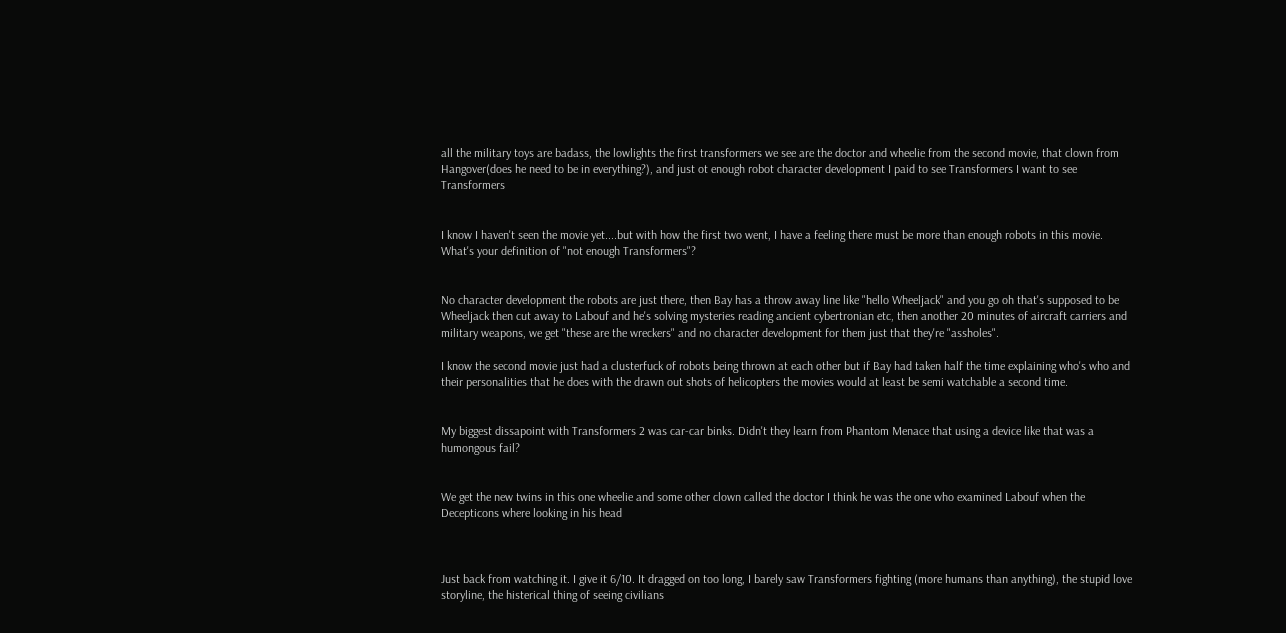all the military toys are badass, the lowlights the first transformers we see are the doctor and wheelie from the second movie, that clown from Hangover(does he need to be in everything?), and just ot enough robot character development I paid to see Transformers I want to see Transformers


I know I haven't seen the movie yet....but with how the first two went, I have a feeling there must be more than enough robots in this movie.
What's your definition of "not enough Transformers"?


No character development the robots are just there, then Bay has a throw away line like "hello Wheeljack" and you go oh that's supposed to be Wheeljack then cut away to Labouf and he's solving mysteries reading ancient cybertronian etc, then another 20 minutes of aircraft carriers and military weapons, we get "these are the wreckers" and no character development for them just that they're "assholes".

I know the second movie just had a clusterfuck of robots being thrown at each other but if Bay had taken half the time explaining who's who and their personalities that he does with the drawn out shots of helicopters the movies would at least be semi watchable a second time.


My biggest dissapoint with Transformers 2 was car-car binks. Didn't they learn from Phantom Menace that using a device like that was a humongous fail?


We get the new twins in this one wheelie and some other clown called the doctor I think he was the one who examined Labouf when the Decepticons where looking in his head



Just back from watching it. I give it 6/10. It dragged on too long, I barely saw Transformers fighting (more humans than anything), the stupid love storyline, the histerical thing of seeing civilians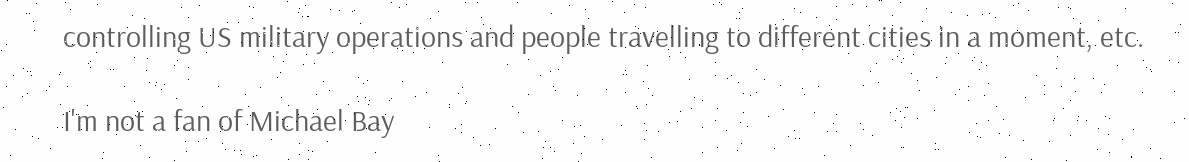controlling US military operations and people travelling to different cities in a moment, etc.

I'm not a fan of Michael Bay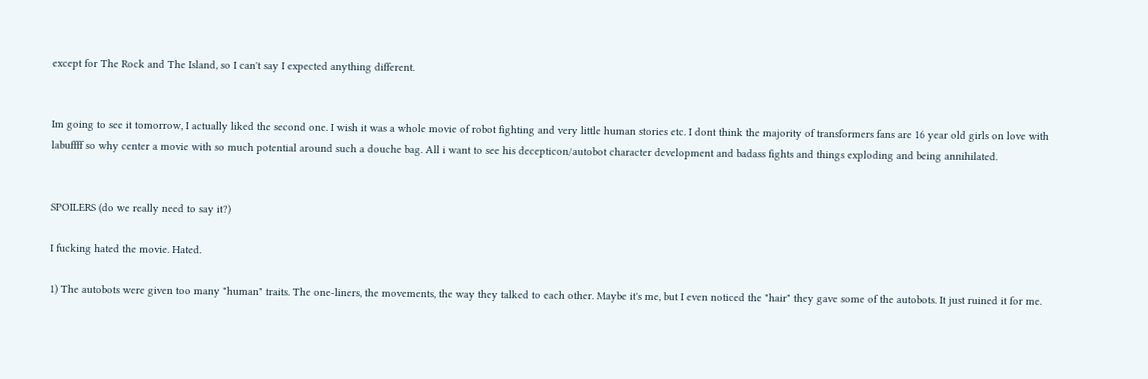except for The Rock and The Island, so I can't say I expected anything different.


Im going to see it tomorrow, I actually liked the second one. I wish it was a whole movie of robot fighting and very little human stories etc. I dont think the majority of transformers fans are 16 year old girls on love with labuffff so why center a movie with so much potential around such a douche bag. All i want to see his decepticon/autobot character development and badass fights and things exploding and being annihilated.


SPOILERS (do we really need to say it?)

I fucking hated the movie. Hated.

1) The autobots were given too many "human" traits. The one-liners, the movements, the way they talked to each other. Maybe it's me, but I even noticed the "hair" they gave some of the autobots. It just ruined it for me.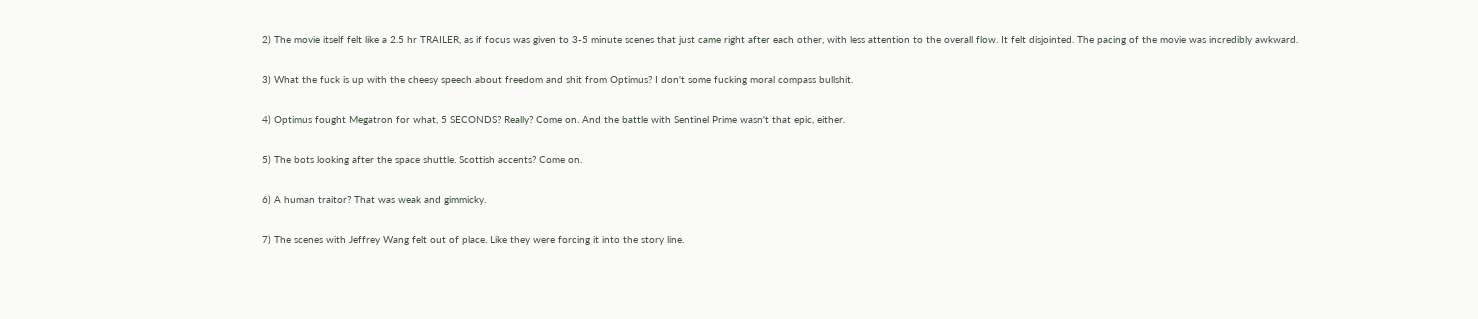2) The movie itself felt like a 2.5 hr TRAILER, as if focus was given to 3-5 minute scenes that just came right after each other, with less attention to the overall flow. It felt disjointed. The pacing of the movie was incredibly awkward.

3) What the fuck is up with the cheesy speech about freedom and shit from Optimus? I don't some fucking moral compass bullshit.

4) Optimus fought Megatron for what, 5 SECONDS? Really? Come on. And the battle with Sentinel Prime wasn't that epic, either.

5) The bots looking after the space shuttle. Scottish accents? Come on.

6) A human traitor? That was weak and gimmicky.

7) The scenes with Jeffrey Wang felt out of place. Like they were forcing it into the story line.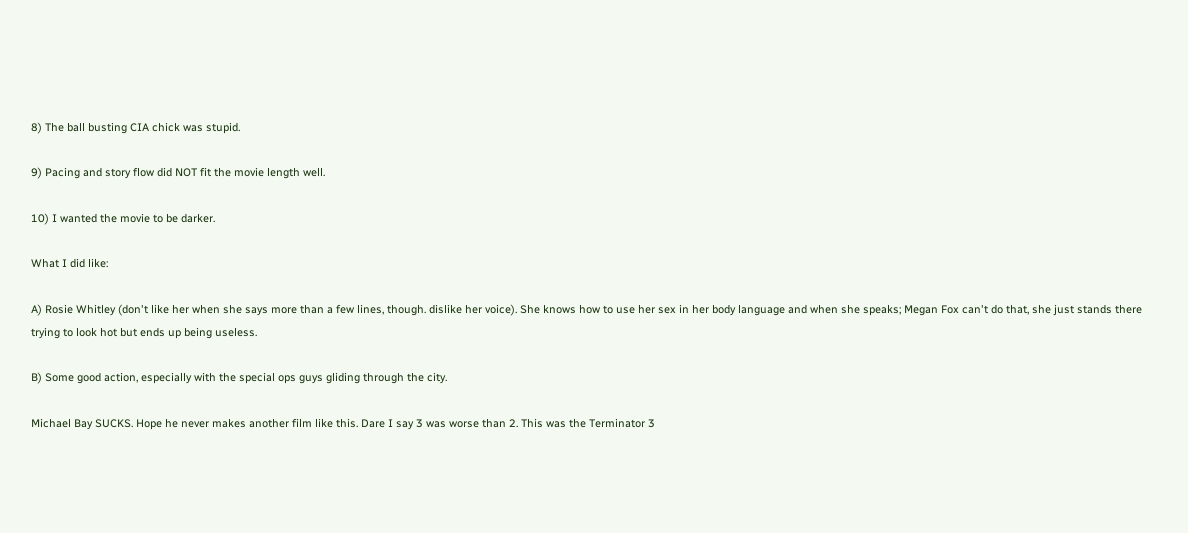8) The ball busting CIA chick was stupid.

9) Pacing and story flow did NOT fit the movie length well.

10) I wanted the movie to be darker.

What I did like:

A) Rosie Whitley (don't like her when she says more than a few lines, though. dislike her voice). She knows how to use her sex in her body language and when she speaks; Megan Fox can't do that, she just stands there trying to look hot but ends up being useless.

B) Some good action, especially with the special ops guys gliding through the city.

Michael Bay SUCKS. Hope he never makes another film like this. Dare I say 3 was worse than 2. This was the Terminator 3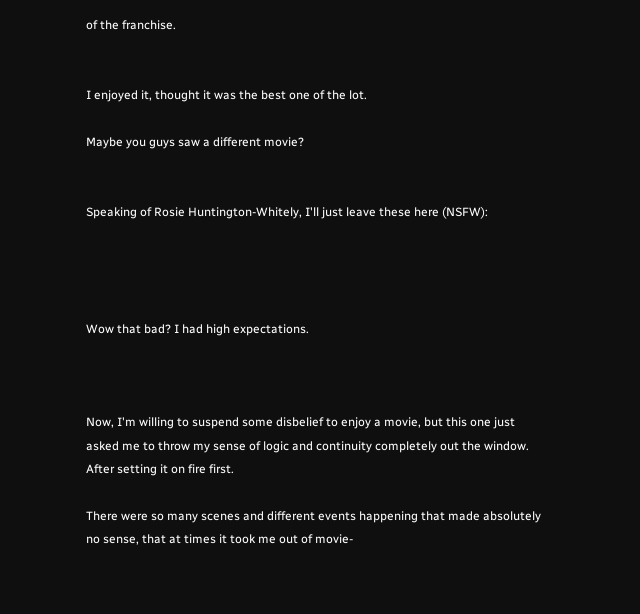of the franchise.


I enjoyed it, thought it was the best one of the lot.

Maybe you guys saw a different movie?


Speaking of Rosie Huntington-Whitely, I'll just leave these here (NSFW):




Wow that bad? I had high expectations.



Now, I'm willing to suspend some disbelief to enjoy a movie, but this one just asked me to throw my sense of logic and continuity completely out the window. After setting it on fire first.

There were so many scenes and different events happening that made absolutely no sense, that at times it took me out of movie-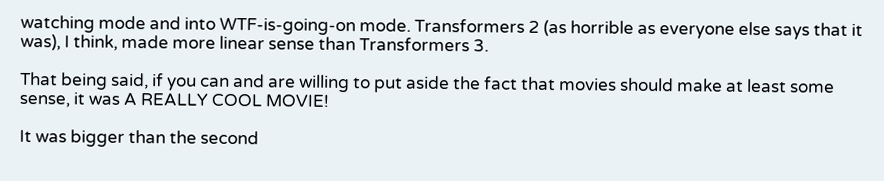watching mode and into WTF-is-going-on mode. Transformers 2 (as horrible as everyone else says that it was), I think, made more linear sense than Transformers 3.

That being said, if you can and are willing to put aside the fact that movies should make at least some sense, it was A REALLY COOL MOVIE!

It was bigger than the second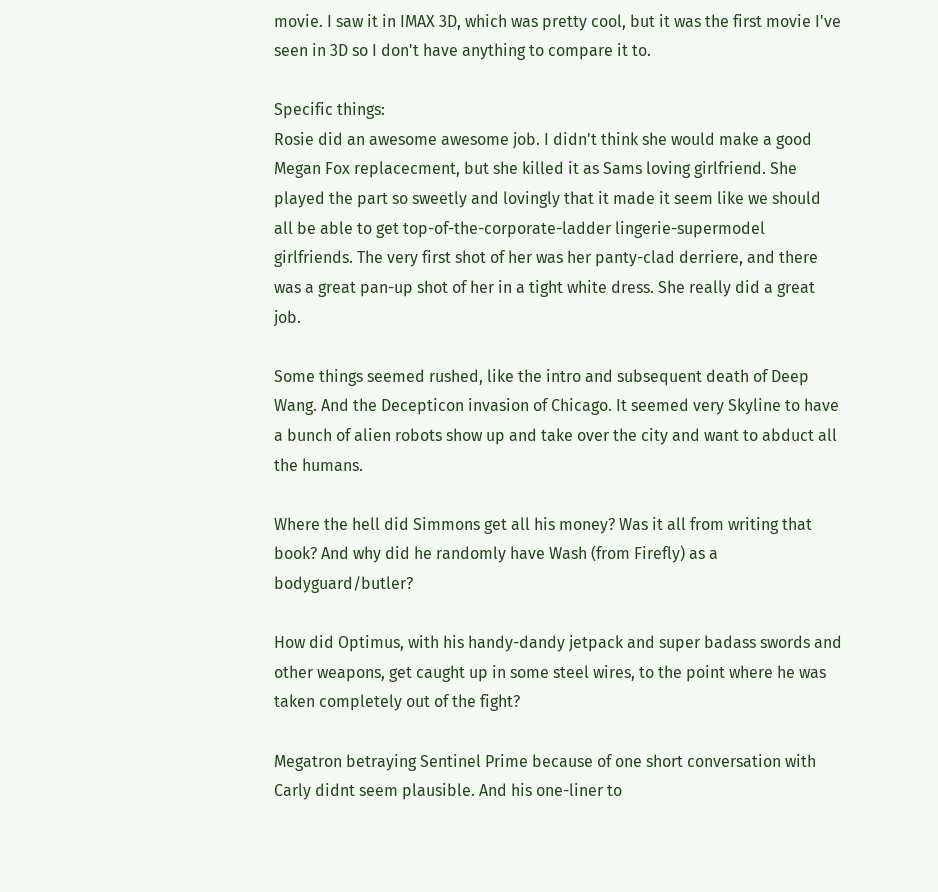movie. I saw it in IMAX 3D, which was pretty cool, but it was the first movie I've seen in 3D so I don't have anything to compare it to.

Specific things:
Rosie did an awesome awesome job. I didn't think she would make a good Megan Fox replacecment, but she killed it as Sams loving girlfriend. She played the part so sweetly and lovingly that it made it seem like we should all be able to get top-of-the-corporate-ladder lingerie-supermodel girlfriends. The very first shot of her was her panty-clad derriere, and there was a great pan-up shot of her in a tight white dress. She really did a great job.

Some things seemed rushed, like the intro and subsequent death of Deep Wang. And the Decepticon invasion of Chicago. It seemed very Skyline to have a bunch of alien robots show up and take over the city and want to abduct all the humans.

Where the hell did Simmons get all his money? Was it all from writing that book? And why did he randomly have Wash (from Firefly) as a bodyguard/butler?

How did Optimus, with his handy-dandy jetpack and super badass swords and other weapons, get caught up in some steel wires, to the point where he was taken completely out of the fight?

Megatron betraying Sentinel Prime because of one short conversation with Carly didnt seem plausible. And his one-liner to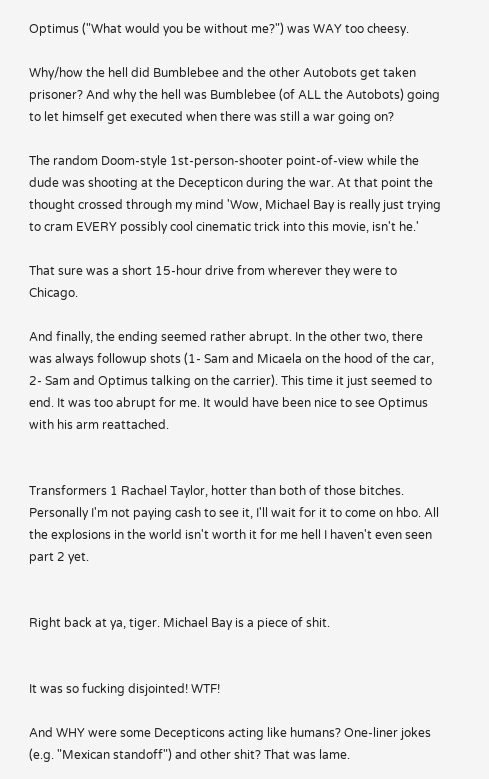Optimus ("What would you be without me?") was WAY too cheesy.

Why/how the hell did Bumblebee and the other Autobots get taken prisoner? And why the hell was Bumblebee (of ALL the Autobots) going to let himself get executed when there was still a war going on?

The random Doom-style 1st-person-shooter point-of-view while the dude was shooting at the Decepticon during the war. At that point the thought crossed through my mind 'Wow, Michael Bay is really just trying to cram EVERY possibly cool cinematic trick into this movie, isn't he.'

That sure was a short 15-hour drive from wherever they were to Chicago.

And finally, the ending seemed rather abrupt. In the other two, there was always followup shots (1- Sam and Micaela on the hood of the car, 2- Sam and Optimus talking on the carrier). This time it just seemed to end. It was too abrupt for me. It would have been nice to see Optimus with his arm reattached.


Transformers 1 Rachael Taylor, hotter than both of those bitches. Personally I'm not paying cash to see it, I'll wait for it to come on hbo. All the explosions in the world isn't worth it for me hell I haven't even seen part 2 yet.


Right back at ya, tiger. Michael Bay is a piece of shit.


It was so fucking disjointed! WTF!

And WHY were some Decepticons acting like humans? One-liner jokes (e.g. "Mexican standoff") and other shit? That was lame.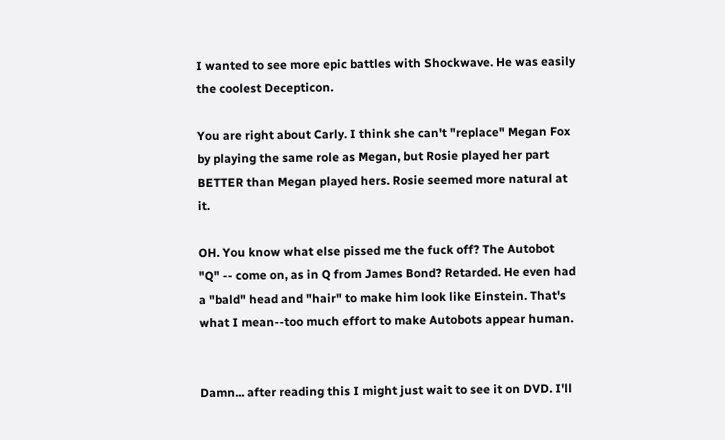I wanted to see more epic battles with Shockwave. He was easily the coolest Decepticon.

You are right about Carly. I think she can't "replace" Megan Fox by playing the same role as Megan, but Rosie played her part BETTER than Megan played hers. Rosie seemed more natural at it.

OH. You know what else pissed me the fuck off? The Autobot "Q" -- come on, as in Q from James Bond? Retarded. He even had a "bald" head and "hair" to make him look like Einstein. That's what I mean--too much effort to make Autobots appear human.


Damn... after reading this I might just wait to see it on DVD. I'll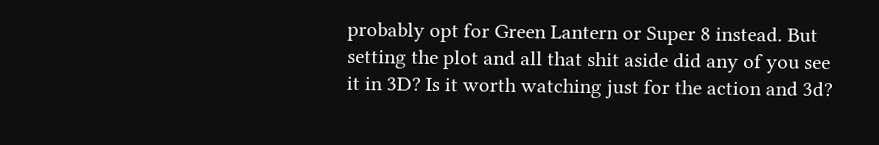probably opt for Green Lantern or Super 8 instead. But setting the plot and all that shit aside did any of you see it in 3D? Is it worth watching just for the action and 3d?